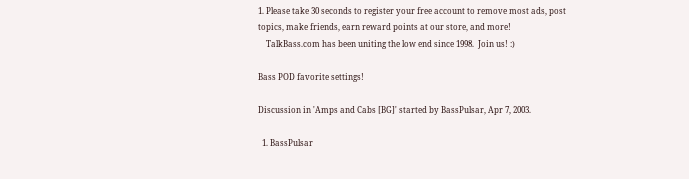1. Please take 30 seconds to register your free account to remove most ads, post topics, make friends, earn reward points at our store, and more!
    TalkBass.com has been uniting the low end since 1998.  Join us! :)

Bass POD favorite settings!

Discussion in 'Amps and Cabs [BG]' started by BassPulsar, Apr 7, 2003.

  1. BassPulsar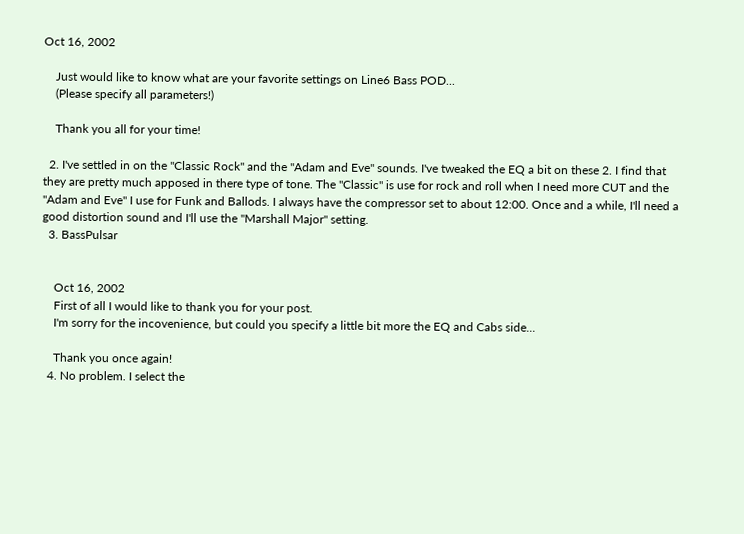Oct 16, 2002

    Just would like to know what are your favorite settings on Line6 Bass POD...
    (Please specify all parameters!)

    Thank you all for your time!

  2. I've settled in on the "Classic Rock" and the "Adam and Eve" sounds. I've tweaked the EQ a bit on these 2. I find that they are pretty much apposed in there type of tone. The "Classic" is use for rock and roll when I need more CUT and the "Adam and Eve" I use for Funk and Ballods. I always have the compressor set to about 12:00. Once and a while, I'll need a good distortion sound and I'll use the "Marshall Major" setting.
  3. BassPulsar


    Oct 16, 2002
    First of all I would like to thank you for your post.
    I'm sorry for the incovenience, but could you specify a little bit more the EQ and Cabs side...

    Thank you once again!
  4. No problem. I select the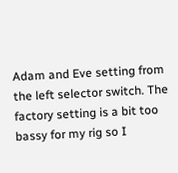Adam and Eve setting from the left selector switch. The factory setting is a bit too bassy for my rig so I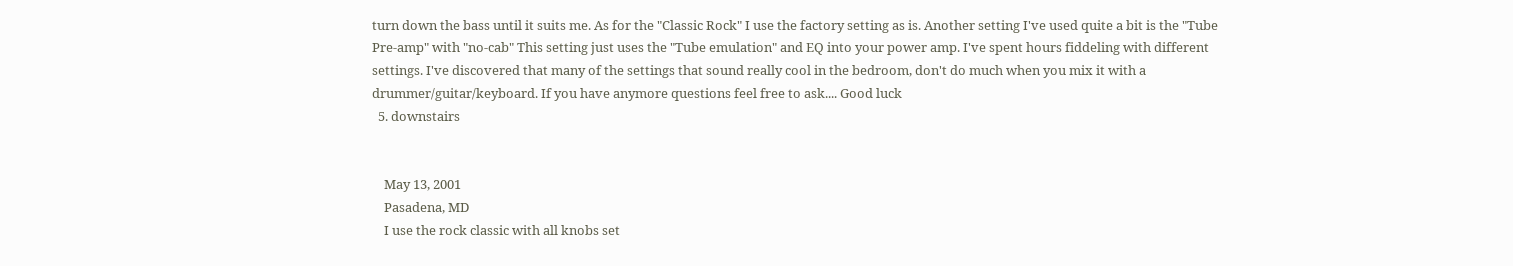turn down the bass until it suits me. As for the "Classic Rock" I use the factory setting as is. Another setting I've used quite a bit is the "Tube Pre-amp" with "no-cab" This setting just uses the "Tube emulation" and EQ into your power amp. I've spent hours fiddeling with different settings. I've discovered that many of the settings that sound really cool in the bedroom, don't do much when you mix it with a drummer/guitar/keyboard. If you have anymore questions feel free to ask.... Good luck
  5. downstairs


    May 13, 2001
    Pasadena, MD
    I use the rock classic with all knobs set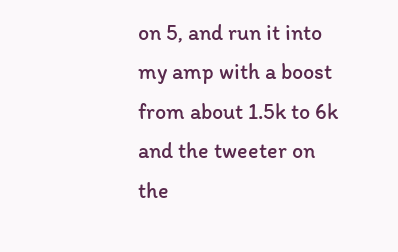on 5, and run it into my amp with a boost from about 1.5k to 6k and the tweeter on the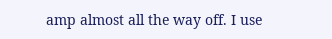amp almost all the way off. I use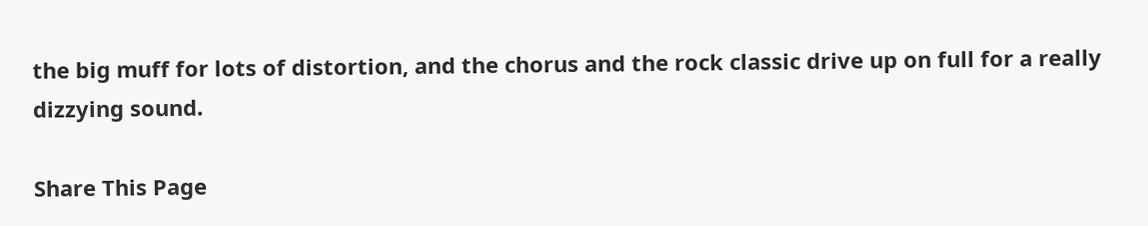the big muff for lots of distortion, and the chorus and the rock classic drive up on full for a really dizzying sound.

Share This Page